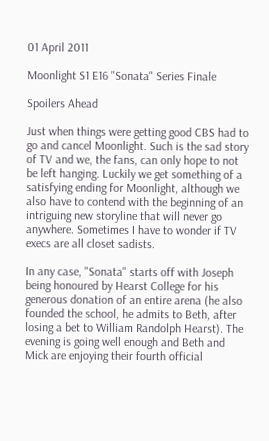01 April 2011

Moonlight S1 E16 "Sonata" Series Finale

Spoilers Ahead

Just when things were getting good CBS had to go and cancel Moonlight. Such is the sad story of TV and we, the fans, can only hope to not be left hanging. Luckily we get something of a satisfying ending for Moonlight, although we also have to contend with the beginning of an intriguing new storyline that will never go anywhere. Sometimes I have to wonder if TV execs are all closet sadists.

In any case, "Sonata" starts off with Joseph being honoured by Hearst College for his generous donation of an entire arena (he also founded the school, he admits to Beth, after losing a bet to William Randolph Hearst). The evening is going well enough and Beth and Mick are enjoying their fourth official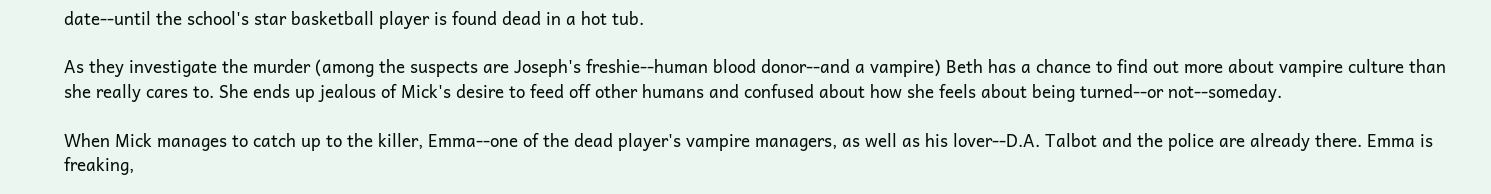date--until the school's star basketball player is found dead in a hot tub.

As they investigate the murder (among the suspects are Joseph's freshie--human blood donor--and a vampire) Beth has a chance to find out more about vampire culture than she really cares to. She ends up jealous of Mick's desire to feed off other humans and confused about how she feels about being turned--or not--someday.

When Mick manages to catch up to the killer, Emma--one of the dead player's vampire managers, as well as his lover--D.A. Talbot and the police are already there. Emma is freaking,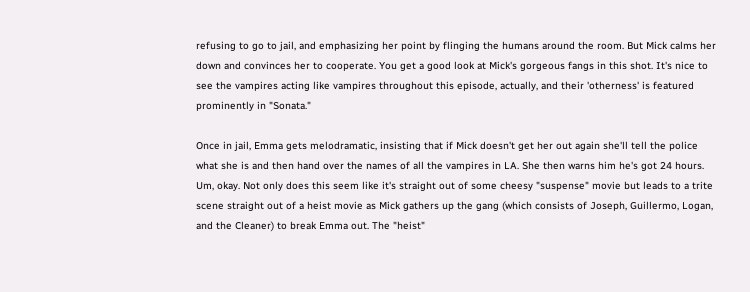refusing to go to jail, and emphasizing her point by flinging the humans around the room. But Mick calms her down and convinces her to cooperate. You get a good look at Mick's gorgeous fangs in this shot. It's nice to see the vampires acting like vampires throughout this episode, actually, and their 'otherness' is featured prominently in "Sonata."

Once in jail, Emma gets melodramatic, insisting that if Mick doesn't get her out again she'll tell the police what she is and then hand over the names of all the vampires in LA. She then warns him he's got 24 hours. Um, okay. Not only does this seem like it's straight out of some cheesy "suspense" movie but leads to a trite scene straight out of a heist movie as Mick gathers up the gang (which consists of Joseph, Guillermo, Logan, and the Cleaner) to break Emma out. The "heist"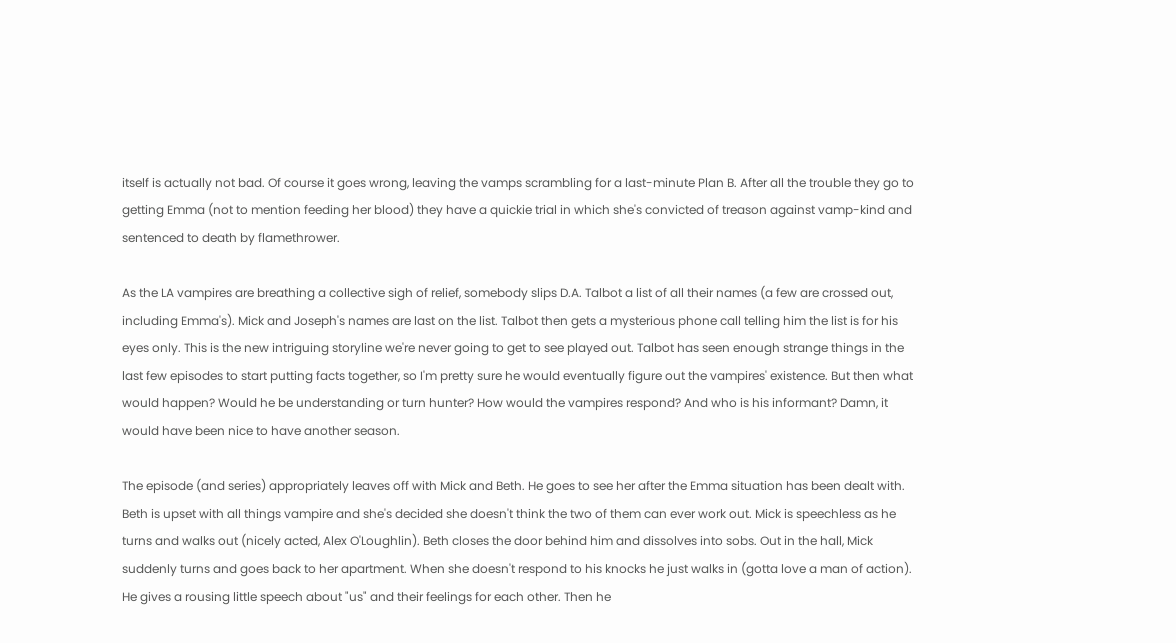itself is actually not bad. Of course it goes wrong, leaving the vamps scrambling for a last-minute Plan B. After all the trouble they go to getting Emma (not to mention feeding her blood) they have a quickie trial in which she's convicted of treason against vamp-kind and sentenced to death by flamethrower.

As the LA vampires are breathing a collective sigh of relief, somebody slips D.A. Talbot a list of all their names (a few are crossed out, including Emma's). Mick and Joseph's names are last on the list. Talbot then gets a mysterious phone call telling him the list is for his eyes only. This is the new intriguing storyline we're never going to get to see played out. Talbot has seen enough strange things in the last few episodes to start putting facts together, so I'm pretty sure he would eventually figure out the vampires' existence. But then what would happen? Would he be understanding or turn hunter? How would the vampires respond? And who is his informant? Damn, it would have been nice to have another season.

The episode (and series) appropriately leaves off with Mick and Beth. He goes to see her after the Emma situation has been dealt with. Beth is upset with all things vampire and she's decided she doesn't think the two of them can ever work out. Mick is speechless as he turns and walks out (nicely acted, Alex O'Loughlin). Beth closes the door behind him and dissolves into sobs. Out in the hall, Mick suddenly turns and goes back to her apartment. When she doesn't respond to his knocks he just walks in (gotta love a man of action). He gives a rousing little speech about "us" and their feelings for each other. Then he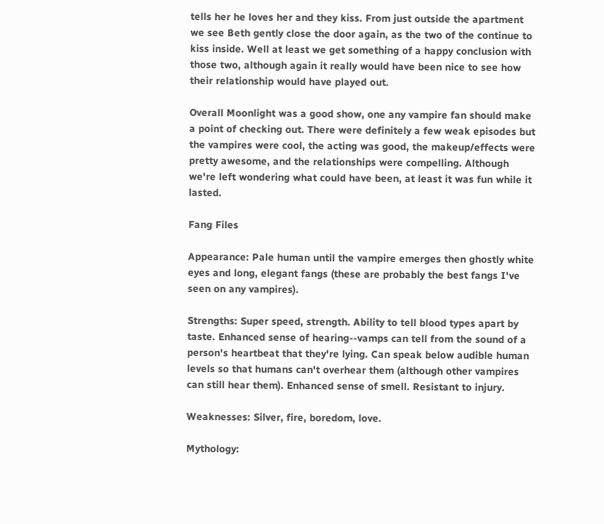tells her he loves her and they kiss. From just outside the apartment we see Beth gently close the door again, as the two of the continue to kiss inside. Well at least we get something of a happy conclusion with those two, although again it really would have been nice to see how their relationship would have played out.

Overall Moonlight was a good show, one any vampire fan should make a point of checking out. There were definitely a few weak episodes but the vampires were cool, the acting was good, the makeup/effects were pretty awesome, and the relationships were compelling. Although we're left wondering what could have been, at least it was fun while it lasted.

Fang Files

Appearance: Pale human until the vampire emerges then ghostly white eyes and long, elegant fangs (these are probably the best fangs I've seen on any vampires).

Strengths: Super speed, strength. Ability to tell blood types apart by taste. Enhanced sense of hearing--vamps can tell from the sound of a person's heartbeat that they're lying. Can speak below audible human levels so that humans can't overhear them (although other vampires can still hear them). Enhanced sense of smell. Resistant to injury.

Weaknesses: Silver, fire, boredom, love.

Mythology: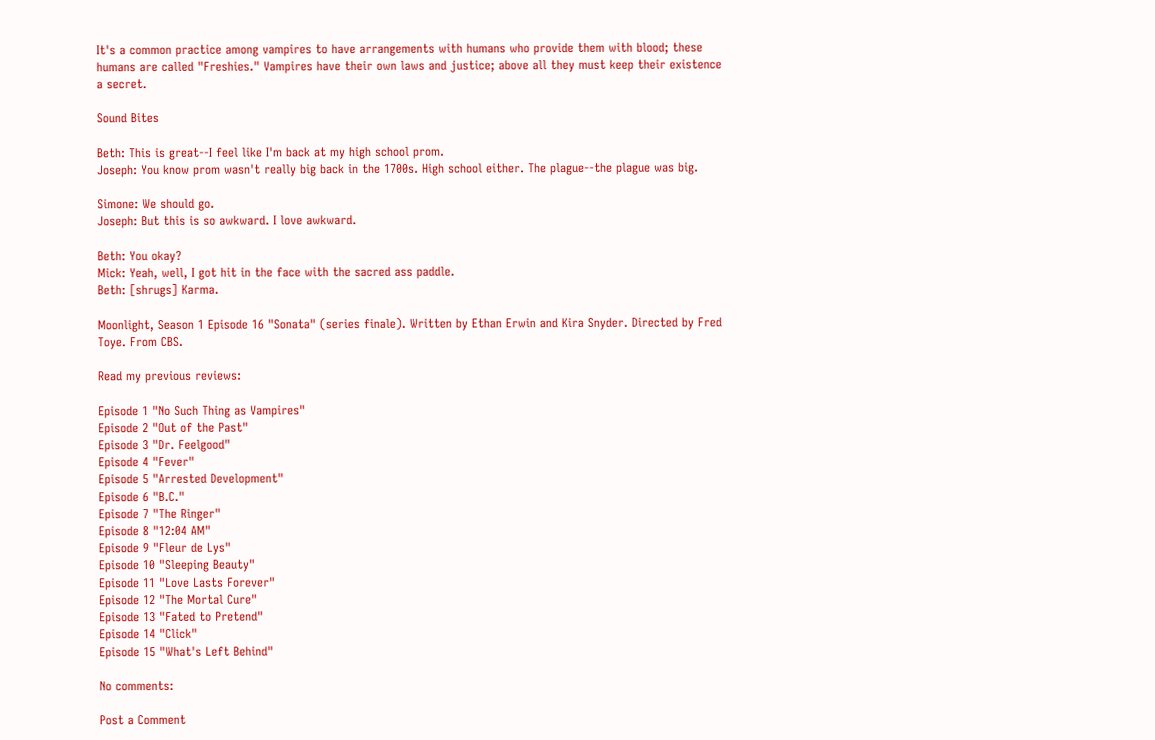It's a common practice among vampires to have arrangements with humans who provide them with blood; these humans are called "Freshies." Vampires have their own laws and justice; above all they must keep their existence a secret.

Sound Bites

Beth: This is great--I feel like I'm back at my high school prom.
Joseph: You know prom wasn't really big back in the 1700s. High school either. The plague--the plague was big.

Simone: We should go.
Joseph: But this is so awkward. I love awkward.

Beth: You okay?
Mick: Yeah, well, I got hit in the face with the sacred ass paddle.
Beth: [shrugs] Karma.

Moonlight, Season 1 Episode 16 "Sonata" (series finale). Written by Ethan Erwin and Kira Snyder. Directed by Fred Toye. From CBS.

Read my previous reviews:

Episode 1 "No Such Thing as Vampires"
Episode 2 "Out of the Past"
Episode 3 "Dr. Feelgood"
Episode 4 "Fever"
Episode 5 "Arrested Development"
Episode 6 "B.C."
Episode 7 "The Ringer"
Episode 8 "12:04 AM"
Episode 9 "Fleur de Lys"
Episode 10 "Sleeping Beauty"
Episode 11 "Love Lasts Forever"
Episode 12 "The Mortal Cure"
Episode 13 "Fated to Pretend"
Episode 14 "Click"
Episode 15 "What's Left Behind"

No comments:

Post a Comment